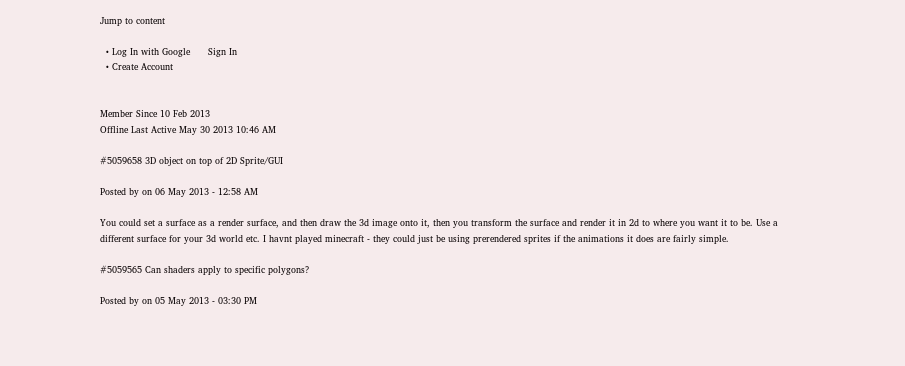Jump to content

  • Log In with Google      Sign In
  • Create Account


Member Since 10 Feb 2013
Offline Last Active May 30 2013 10:46 AM

#5059658 3D object on top of 2D Sprite/GUI

Posted by on 06 May 2013 - 12:58 AM

You could set a surface as a render surface, and then draw the 3d image onto it, then you transform the surface and render it in 2d to where you want it to be. Use a different surface for your 3d world etc. I havnt played minecraft - they could just be using prerendered sprites if the animations it does are fairly simple.

#5059565 Can shaders apply to specific polygons?

Posted by on 05 May 2013 - 03:30 PM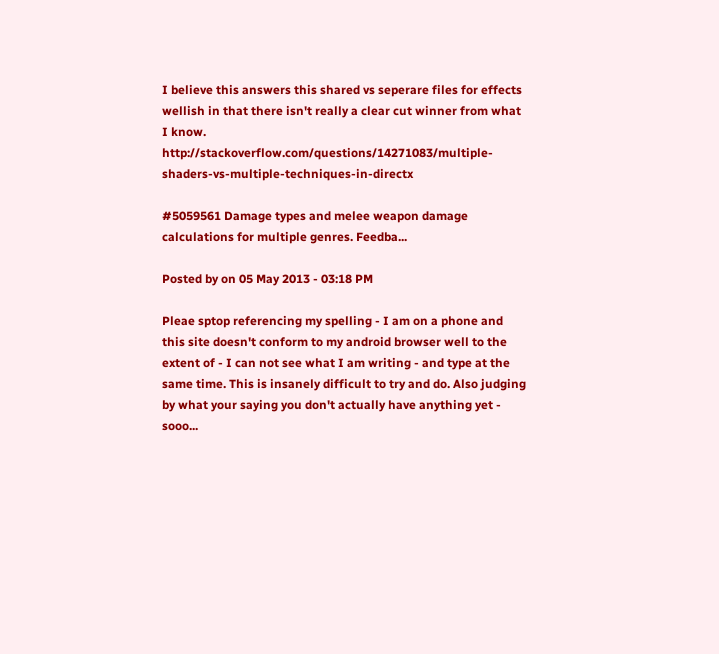I believe this answers this shared vs seperare files for effects wellish in that there isn't really a clear cut winner from what I know. http://stackoverflow.com/questions/14271083/multiple-shaders-vs-multiple-techniques-in-directx

#5059561 Damage types and melee weapon damage calculations for multiple genres. Feedba...

Posted by on 05 May 2013 - 03:18 PM

Pleae sptop referencing my spelling - I am on a phone and this site doesn't conform to my android browser well to the extent of - I can not see what I am writing - and type at the same time. This is insanely difficult to try and do. Also judging by what your saying you don't actually have anything yet - sooo...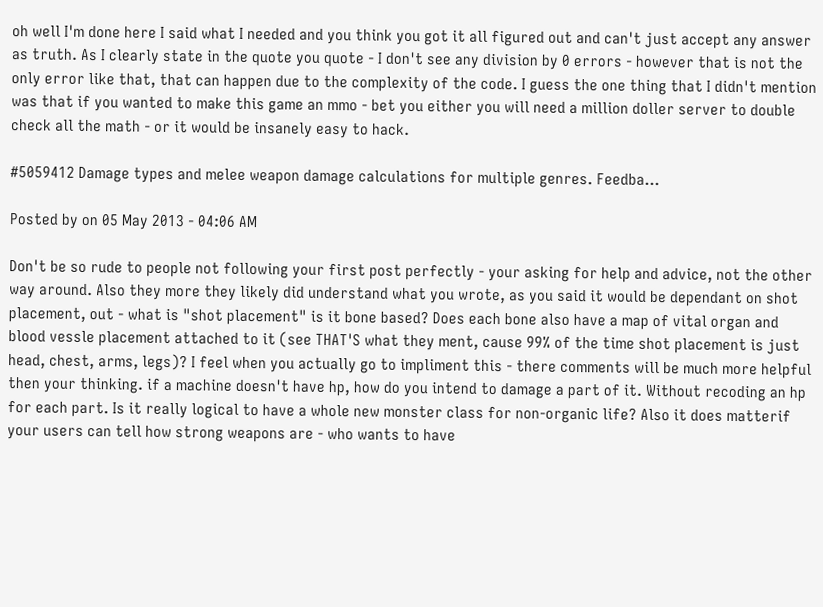oh well I'm done here I said what I needed and you think you got it all figured out and can't just accept any answer as truth. As I clearly state in the quote you quote - I don't see any division by 0 errors - however that is not the only error like that, that can happen due to the complexity of the code. I guess the one thing that I didn't mention was that if you wanted to make this game an mmo - bet you either you will need a million doller server to double check all the math - or it would be insanely easy to hack.

#5059412 Damage types and melee weapon damage calculations for multiple genres. Feedba...

Posted by on 05 May 2013 - 04:06 AM

Don't be so rude to people not following your first post perfectly - your asking for help and advice, not the other way around. Also they more they likely did understand what you wrote, as you said it would be dependant on shot placement, out - what is "shot placement" is it bone based? Does each bone also have a map of vital organ and blood vessle placement attached to it (see THAT'S what they ment, cause 99% of the time shot placement is just head, chest, arms, legs)? I feel when you actually go to impliment this - there comments will be much more helpful then your thinking. if a machine doesn't have hp, how do you intend to damage a part of it. Without recoding an hp for each part. Is it really logical to have a whole new monster class for non-organic life? Also it does matterif your users can tell how strong weapons are - who wants to have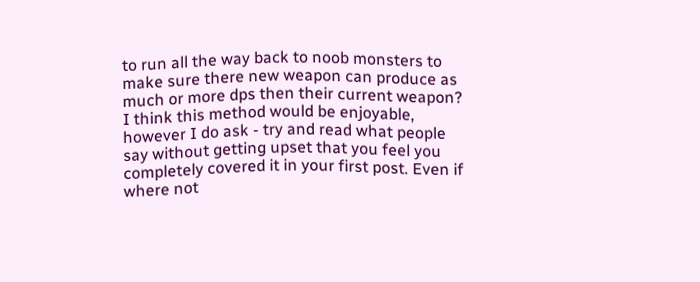to run all the way back to noob monsters to make sure there new weapon can produce as much or more dps then their current weapon? I think this method would be enjoyable, however I do ask - try and read what people say without getting upset that you feel you completely covered it in your first post. Even if where not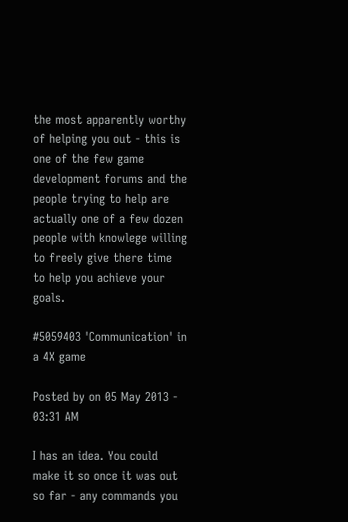the most apparently worthy of helping you out - this is one of the few game development forums and the people trying to help are actually one of a few dozen people with knowlege willing to freely give there time to help you achieve your goals.

#5059403 'Communication' in a 4X game

Posted by on 05 May 2013 - 03:31 AM

I has an idea. You could make it so once it was out so far - any commands you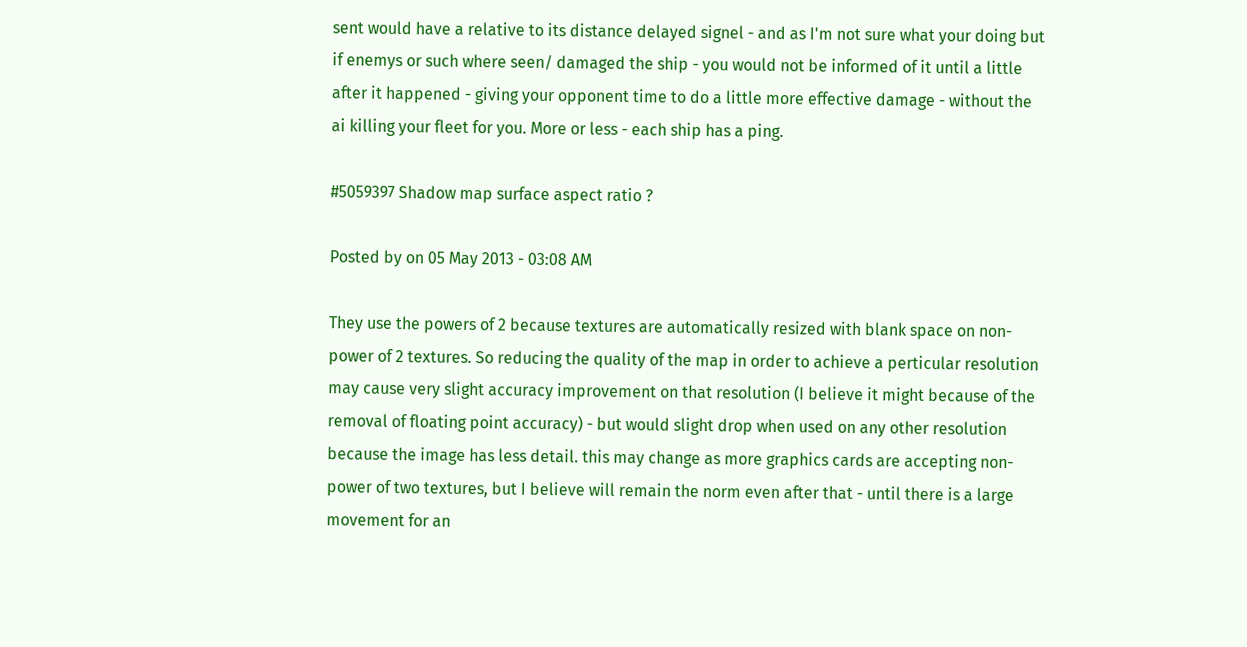sent would have a relative to its distance delayed signel - and as I'm not sure what your doing but if enemys or such where seen/ damaged the ship - you would not be informed of it until a little after it happened - giving your opponent time to do a little more effective damage - without the ai killing your fleet for you. More or less - each ship has a ping.

#5059397 Shadow map surface aspect ratio ?

Posted by on 05 May 2013 - 03:08 AM

They use the powers of 2 because textures are automatically resized with blank space on non-power of 2 textures. So reducing the quality of the map in order to achieve a perticular resolution may cause very slight accuracy improvement on that resolution (I believe it might because of the removal of floating point accuracy) - but would slight drop when used on any other resolution because the image has less detail. this may change as more graphics cards are accepting non-power of two textures, but I believe will remain the norm even after that - until there is a large movement for an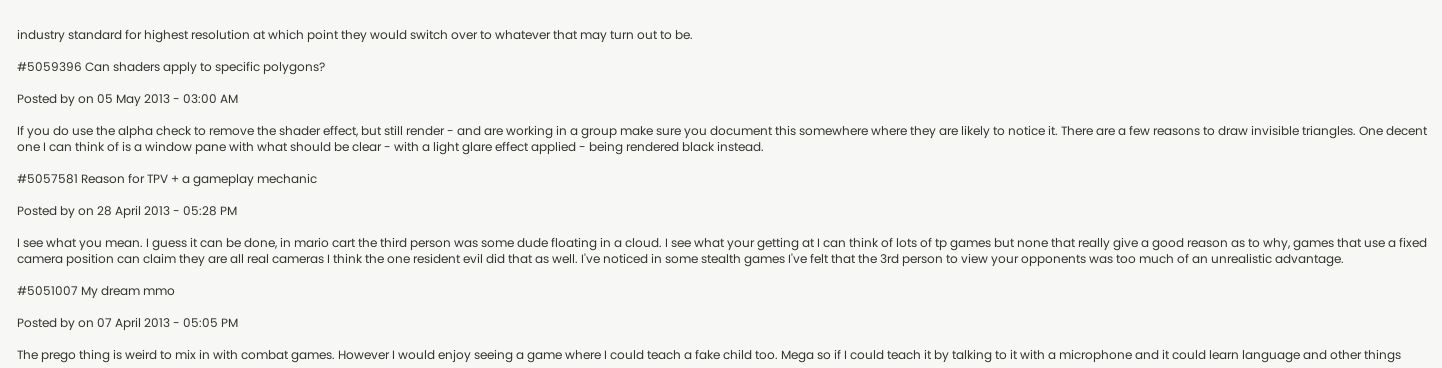industry standard for highest resolution at which point they would switch over to whatever that may turn out to be.

#5059396 Can shaders apply to specific polygons?

Posted by on 05 May 2013 - 03:00 AM

If you do use the alpha check to remove the shader effect, but still render - and are working in a group make sure you document this somewhere where they are likely to notice it. There are a few reasons to draw invisible triangles. One decent one I can think of is a window pane with what should be clear - with a light glare effect applied - being rendered black instead.

#5057581 Reason for TPV + a gameplay mechanic

Posted by on 28 April 2013 - 05:28 PM

I see what you mean. I guess it can be done, in mario cart the third person was some dude floating in a cloud. I see what your getting at I can think of lots of tp games but none that really give a good reason as to why, games that use a fixed camera position can claim they are all real cameras I think the one resident evil did that as well. I've noticed in some stealth games I've felt that the 3rd person to view your opponents was too much of an unrealistic advantage.

#5051007 My dream mmo

Posted by on 07 April 2013 - 05:05 PM

The prego thing is weird to mix in with combat games. However I would enjoy seeing a game where I could teach a fake child too. Mega so if I could teach it by talking to it with a microphone and it could learn language and other things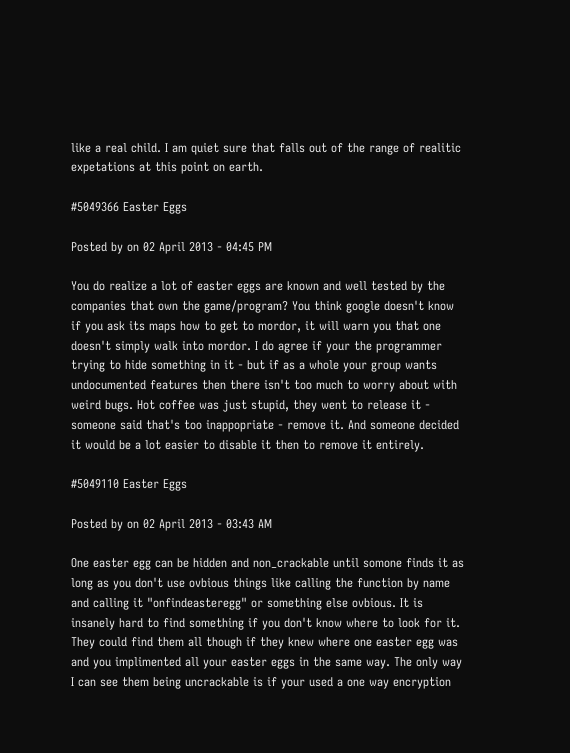like a real child. I am quiet sure that falls out of the range of realitic expetations at this point on earth.

#5049366 Easter Eggs

Posted by on 02 April 2013 - 04:45 PM

You do realize a lot of easter eggs are known and well tested by the companies that own the game/program? You think google doesn't know if you ask its maps how to get to mordor, it will warn you that one doesn't simply walk into mordor. I do agree if your the programmer trying to hide something in it - but if as a whole your group wants undocumented features then there isn't too much to worry about with weird bugs. Hot coffee was just stupid, they went to release it - someone said that's too inappopriate - remove it. And someone decided it would be a lot easier to disable it then to remove it entirely.

#5049110 Easter Eggs

Posted by on 02 April 2013 - 03:43 AM

One easter egg can be hidden and non_crackable until somone finds it as long as you don't use ovbious things like calling the function by name and calling it "onfindeasteregg" or something else ovbious. It is insanely hard to find something if you don't know where to look for it. They could find them all though if they knew where one easter egg was and you implimented all your easter eggs in the same way. The only way I can see them being uncrackable is if your used a one way encryption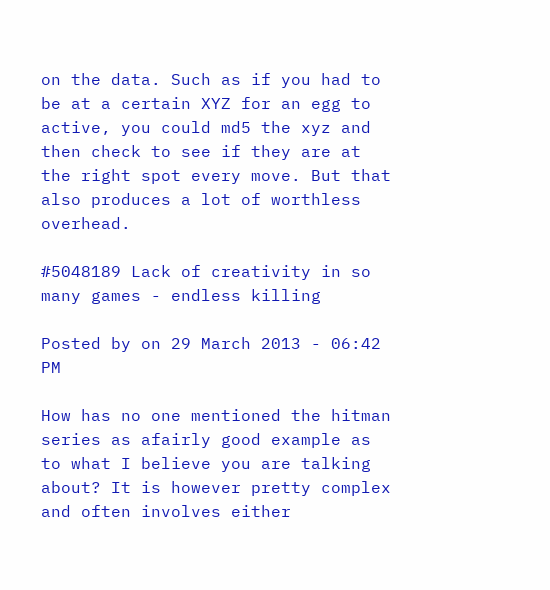on the data. Such as if you had to be at a certain XYZ for an egg to active, you could md5 the xyz and then check to see if they are at the right spot every move. But that also produces a lot of worthless overhead.

#5048189 Lack of creativity in so many games - endless killing

Posted by on 29 March 2013 - 06:42 PM

How has no one mentioned the hitman series as afairly good example as to what I believe you are talking about? It is however pretty complex and often involves either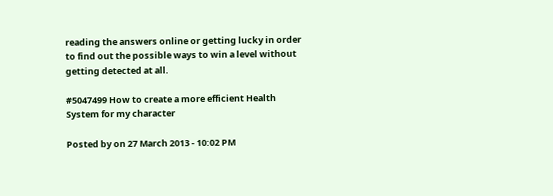reading the answers online or getting lucky in order to find out the possible ways to win a level without getting detected at all.

#5047499 How to create a more efficient Health System for my character

Posted by on 27 March 2013 - 10:02 PM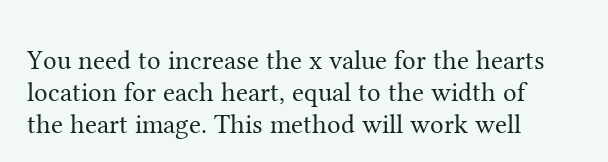You need to increase the x value for the hearts location for each heart, equal to the width of the heart image. This method will work well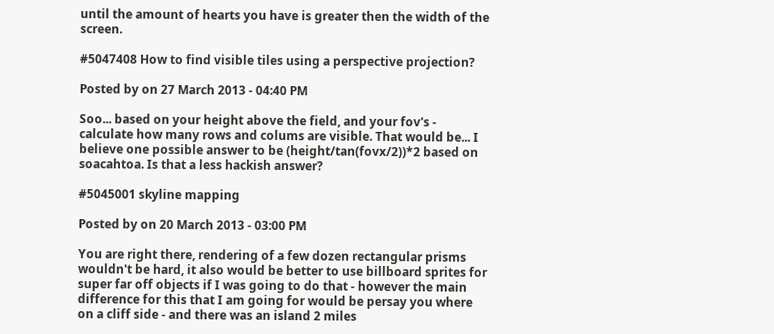until the amount of hearts you have is greater then the width of the screen.

#5047408 How to find visible tiles using a perspective projection?

Posted by on 27 March 2013 - 04:40 PM

Soo... based on your height above the field, and your fov's - calculate how many rows and colums are visible. That would be... I believe one possible answer to be (height/tan(fovx/2))*2 based on soacahtoa. Is that a less hackish answer?

#5045001 skyline mapping

Posted by on 20 March 2013 - 03:00 PM

You are right there, rendering of a few dozen rectangular prisms wouldn't be hard, it also would be better to use billboard sprites for super far off objects if I was going to do that - however the main difference for this that I am going for would be persay you where on a cliff side - and there was an island 2 miles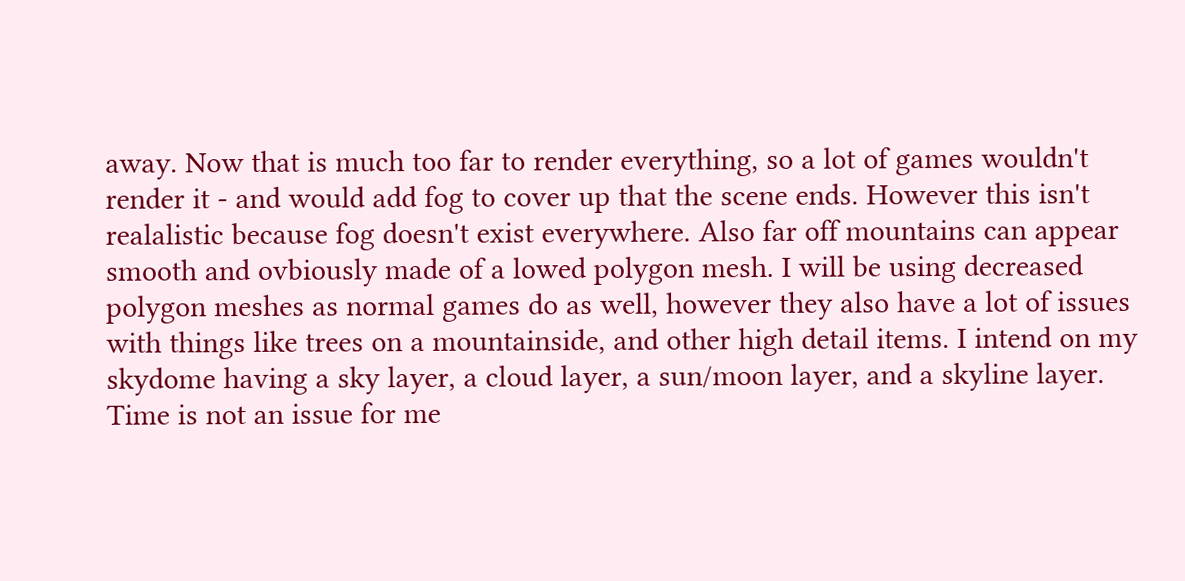away. Now that is much too far to render everything, so a lot of games wouldn't render it - and would add fog to cover up that the scene ends. However this isn't realalistic because fog doesn't exist everywhere. Also far off mountains can appear smooth and ovbiously made of a lowed polygon mesh. I will be using decreased polygon meshes as normal games do as well, however they also have a lot of issues with things like trees on a mountainside, and other high detail items. I intend on my skydome having a sky layer, a cloud layer, a sun/moon layer, and a skyline layer. Time is not an issue for me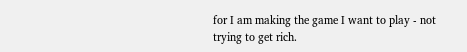for I am making the game I want to play - not trying to get rich.